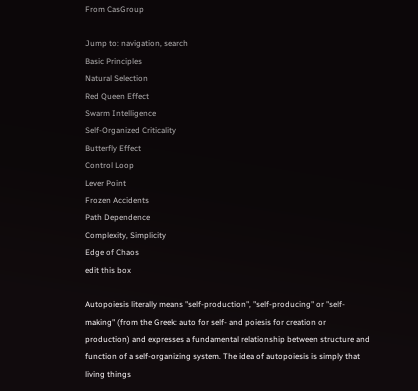From CasGroup

Jump to: navigation, search
Basic Principles
Natural Selection
Red Queen Effect
Swarm Intelligence
Self-Organized Criticality
Butterfly Effect
Control Loop
Lever Point
Frozen Accidents
Path Dependence
Complexity, Simplicity
Edge of Chaos
edit this box

Autopoiesis literally means "self-production", "self-producing" or "self-making" (from the Greek: auto for self- and poiesis for creation or production) and expresses a fundamental relationship between structure and function of a self-organizing system. The idea of autopoiesis is simply that living things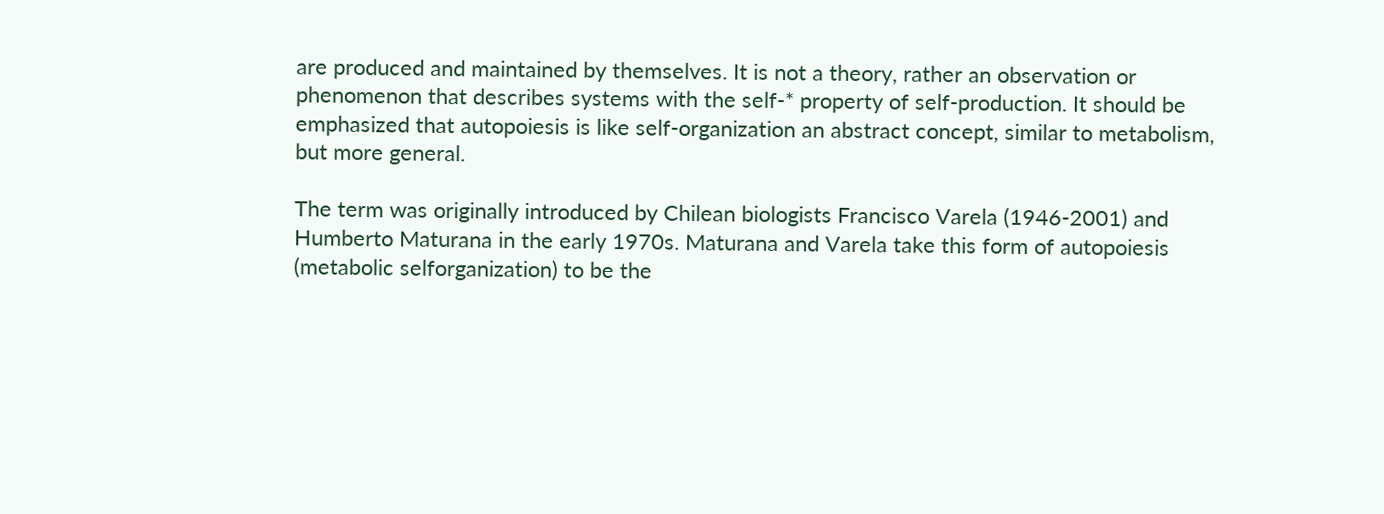are produced and maintained by themselves. It is not a theory, rather an observation or phenomenon that describes systems with the self-* property of self-production. It should be emphasized that autopoiesis is like self-organization an abstract concept, similar to metabolism, but more general.

The term was originally introduced by Chilean biologists Francisco Varela (1946-2001) and Humberto Maturana in the early 1970s. Maturana and Varela take this form of autopoiesis (metabolic selforganization) to be the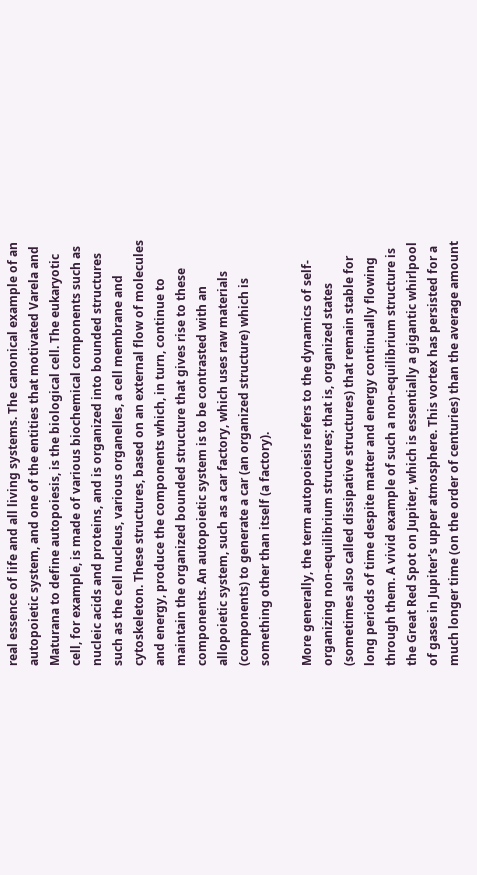real essence of life and all living systems. The canonical example of an autopoietic system, and one of the entities that motivated Varela and Maturana to define autopoiesis, is the biological cell. The eukaryotic cell, for example, is made of various biochemical components such as nucleic acids and proteins, and is organized into bounded structures such as the cell nucleus, various organelles, a cell membrane and cytoskeleton. These structures, based on an external flow of molecules and energy, produce the components which, in turn, continue to maintain the organized bounded structure that gives rise to these components. An autopoietic system is to be contrasted with an allopoietic system, such as a car factory, which uses raw materials (components) to generate a car (an organized structure) which is something other than itself (a factory).

More generally, the term autopoiesis refers to the dynamics of self-organizing non-equilibrium structures; that is, organized states (sometimes also called dissipative structures) that remain stable for long periods of time despite matter and energy continually flowing through them. A vivid example of such a non-equilibrium structure is the Great Red Spot on Jupiter, which is essentially a gigantic whirlpool of gases in Jupiter's upper atmosphere. This vortex has persisted for a much longer time (on the order of centuries) than the average amount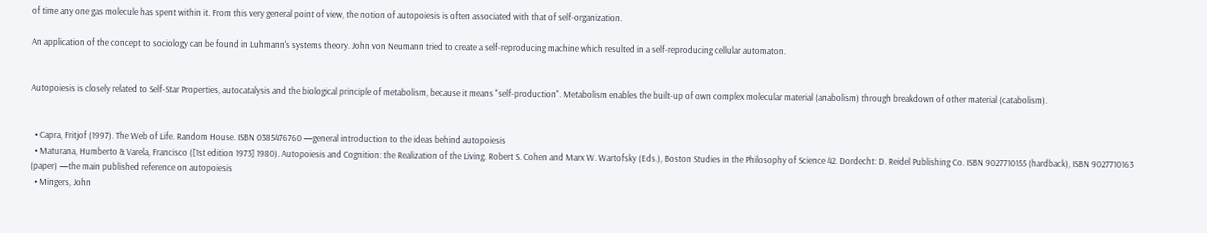of time any one gas molecule has spent within it. From this very general point of view, the notion of autopoiesis is often associated with that of self-organization.

An application of the concept to sociology can be found in Luhmann's systems theory. John von Neumann tried to create a self-reproducing machine which resulted in a self-reproducing cellular automaton.


Autopoiesis is closely related to Self-Star Properties, autocatalysis and the biological principle of metabolism, because it means "self-production". Metabolism enables the built-up of own complex molecular material (anabolism) through breakdown of other material (catabolism).


  • Capra, Fritjof (1997). The Web of Life. Random House. ISBN 0385476760 —general introduction to the ideas behind autopoiesis
  • Maturana, Humberto & Varela, Francisco ([1st edition 1973] 1980). Autopoiesis and Cognition: the Realization of the Living. Robert S. Cohen and Marx W. Wartofsky (Eds.), Boston Studies in the Philosophy of Science 42. Dordecht: D. Reidel Publishing Co. ISBN 9027710155 (hardback), ISBN 9027710163 (paper) —the main published reference on autopoiesis
  • Mingers, John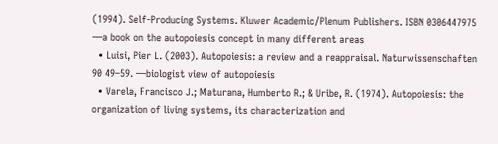(1994). Self-Producing Systems. Kluwer Academic/Plenum Publishers. ISBN 0306447975 —a book on the autopoiesis concept in many different areas
  • Luisi, Pier L. (2003). Autopoiesis: a review and a reappraisal. Naturwissenschaften 90 49–59. —biologist view of autopoiesis
  • Varela, Francisco J.; Maturana, Humberto R.; & Uribe, R. (1974). Autopoiesis: the organization of living systems, its characterization and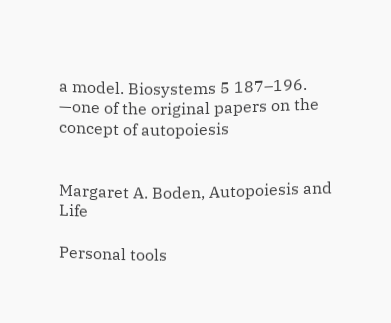a model. Biosystems 5 187–196. —one of the original papers on the concept of autopoiesis


Margaret A. Boden, Autopoiesis and Life

Personal tools